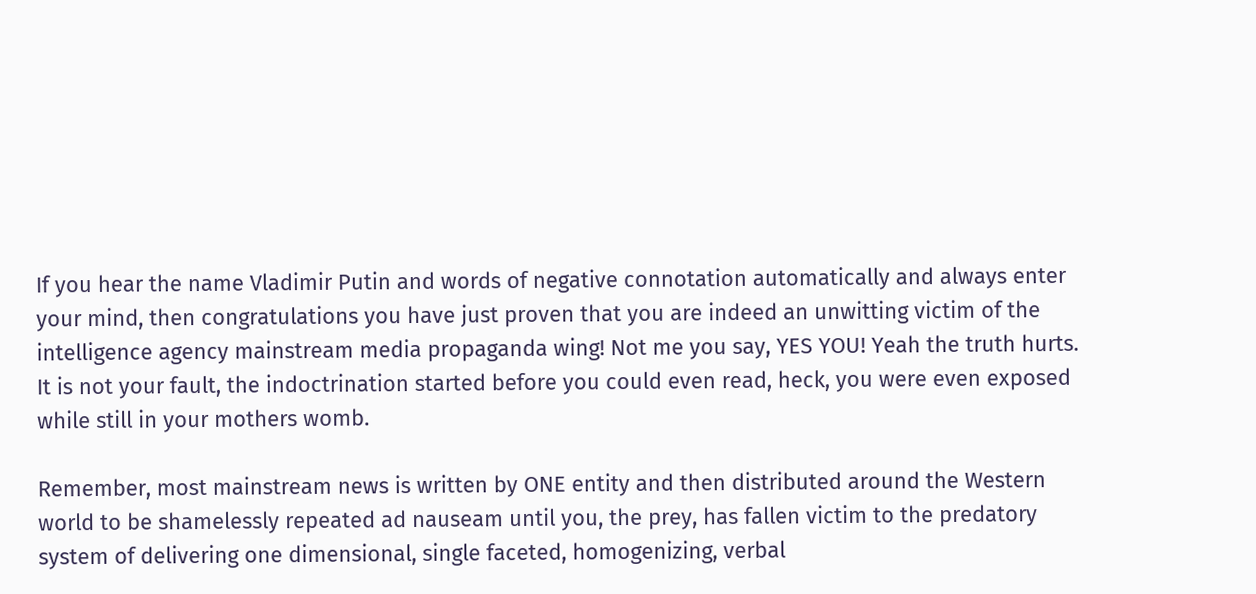If you hear the name Vladimir Putin and words of negative connotation automatically and always enter your mind, then congratulations you have just proven that you are indeed an unwitting victim of the intelligence agency mainstream media propaganda wing! Not me you say, YES YOU! Yeah the truth hurts. It is not your fault, the indoctrination started before you could even read, heck, you were even exposed while still in your mothers womb.

Remember, most mainstream news is written by ONE entity and then distributed around the Western world to be shamelessly repeated ad nauseam until you, the prey, has fallen victim to the predatory system of delivering one dimensional, single faceted, homogenizing, verbal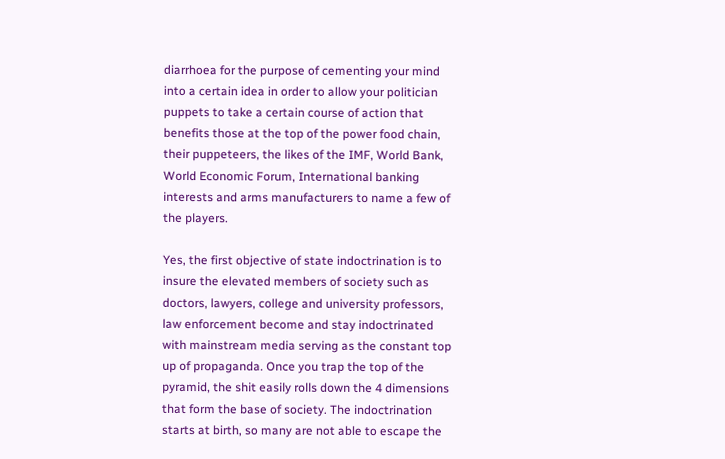diarrhoea for the purpose of cementing your mind into a certain idea in order to allow your politician puppets to take a certain course of action that benefits those at the top of the power food chain, their puppeteers, the likes of the IMF, World Bank, World Economic Forum, International banking interests and arms manufacturers to name a few of the players.

Yes, the first objective of state indoctrination is to insure the elevated members of society such as doctors, lawyers, college and university professors, law enforcement become and stay indoctrinated with mainstream media serving as the constant top up of propaganda. Once you trap the top of the pyramid, the shit easily rolls down the 4 dimensions that form the base of society. The indoctrination starts at birth, so many are not able to escape the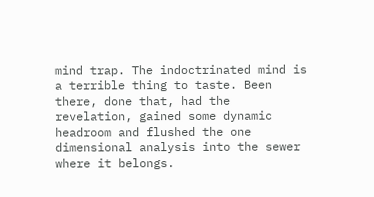mind trap. The indoctrinated mind is a terrible thing to taste. Been there, done that, had the revelation, gained some dynamic headroom and flushed the one dimensional analysis into the sewer where it belongs.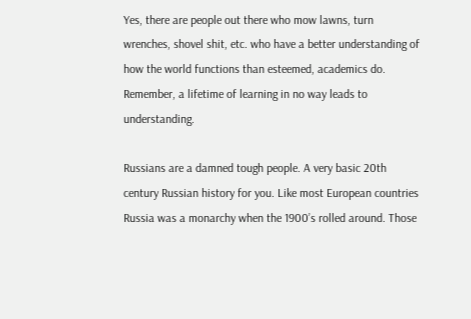Yes, there are people out there who mow lawns, turn wrenches, shovel shit, etc. who have a better understanding of how the world functions than esteemed, academics do. Remember, a lifetime of learning in no way leads to understanding.

Russians are a damned tough people. A very basic 20th century Russian history for you. Like most European countries Russia was a monarchy when the 1900’s rolled around. Those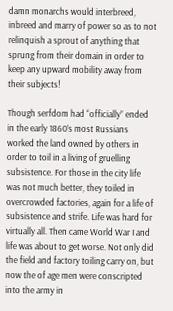damn monarchs would interbreed, inbreed and marry of power so as to not relinquish a sprout of anything that sprung from their domain in order to keep any upward mobility away from their subjects!

Though serfdom had “officially” ended in the early 1860’s most Russians worked the land owned by others in order to toil in a living of gruelling subsistence. For those in the city life was not much better, they toiled in overcrowded factories, again for a life of subsistence and strife. Life was hard for virtually all. Then came World War I and life was about to get worse. Not only did the field and factory toiling carry on, but now the of age men were conscripted into the army in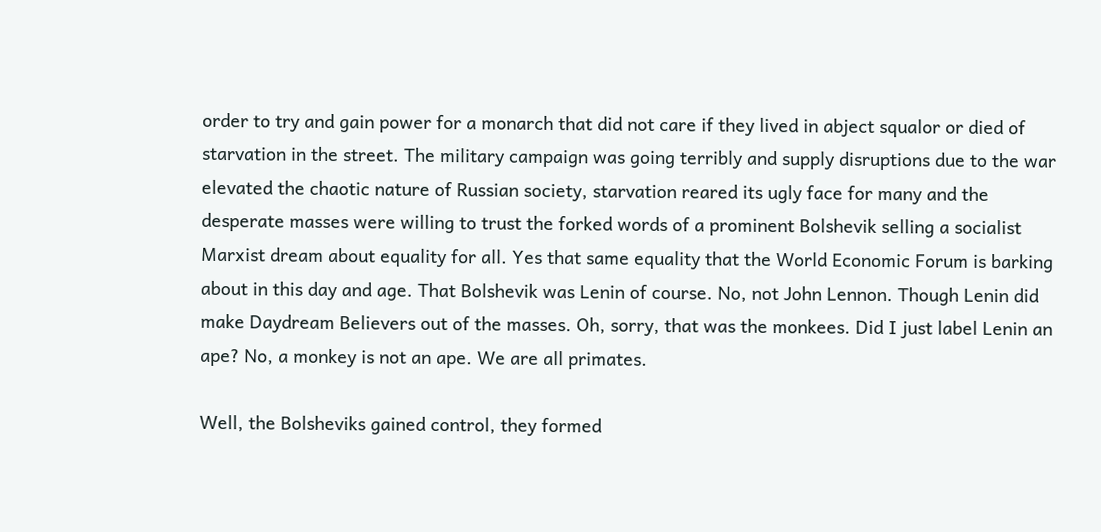order to try and gain power for a monarch that did not care if they lived in abject squalor or died of starvation in the street. The military campaign was going terribly and supply disruptions due to the war elevated the chaotic nature of Russian society, starvation reared its ugly face for many and the desperate masses were willing to trust the forked words of a prominent Bolshevik selling a socialist Marxist dream about equality for all. Yes that same equality that the World Economic Forum is barking about in this day and age. That Bolshevik was Lenin of course. No, not John Lennon. Though Lenin did make Daydream Believers out of the masses. Oh, sorry, that was the monkees. Did I just label Lenin an ape? No, a monkey is not an ape. We are all primates.

Well, the Bolsheviks gained control, they formed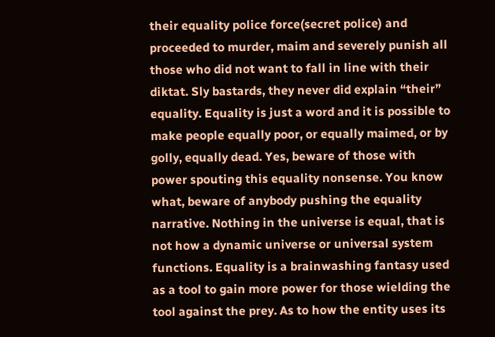their equality police force(secret police) and proceeded to murder, maim and severely punish all those who did not want to fall in line with their diktat. Sly bastards, they never did explain “their” equality. Equality is just a word and it is possible to make people equally poor, or equally maimed, or by golly, equally dead. Yes, beware of those with power spouting this equality nonsense. You know what, beware of anybody pushing the equality narrative. Nothing in the universe is equal, that is not how a dynamic universe or universal system functions. Equality is a brainwashing fantasy used as a tool to gain more power for those wielding the tool against the prey. As to how the entity uses its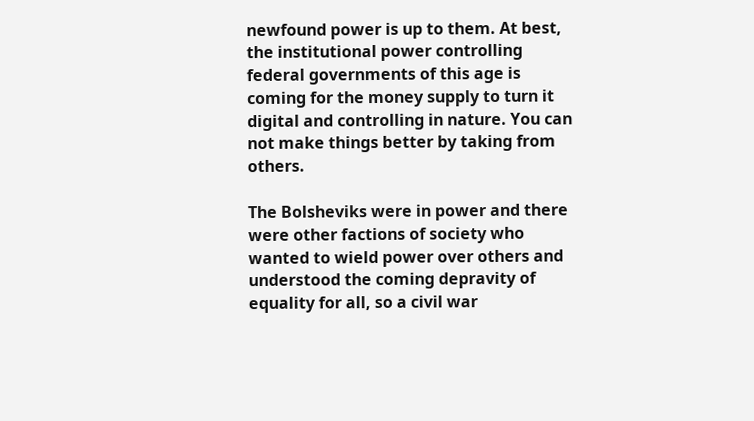newfound power is up to them. At best, the institutional power controlling federal governments of this age is coming for the money supply to turn it digital and controlling in nature. You can not make things better by taking from others.

The Bolsheviks were in power and there were other factions of society who wanted to wield power over others and understood the coming depravity of equality for all, so a civil war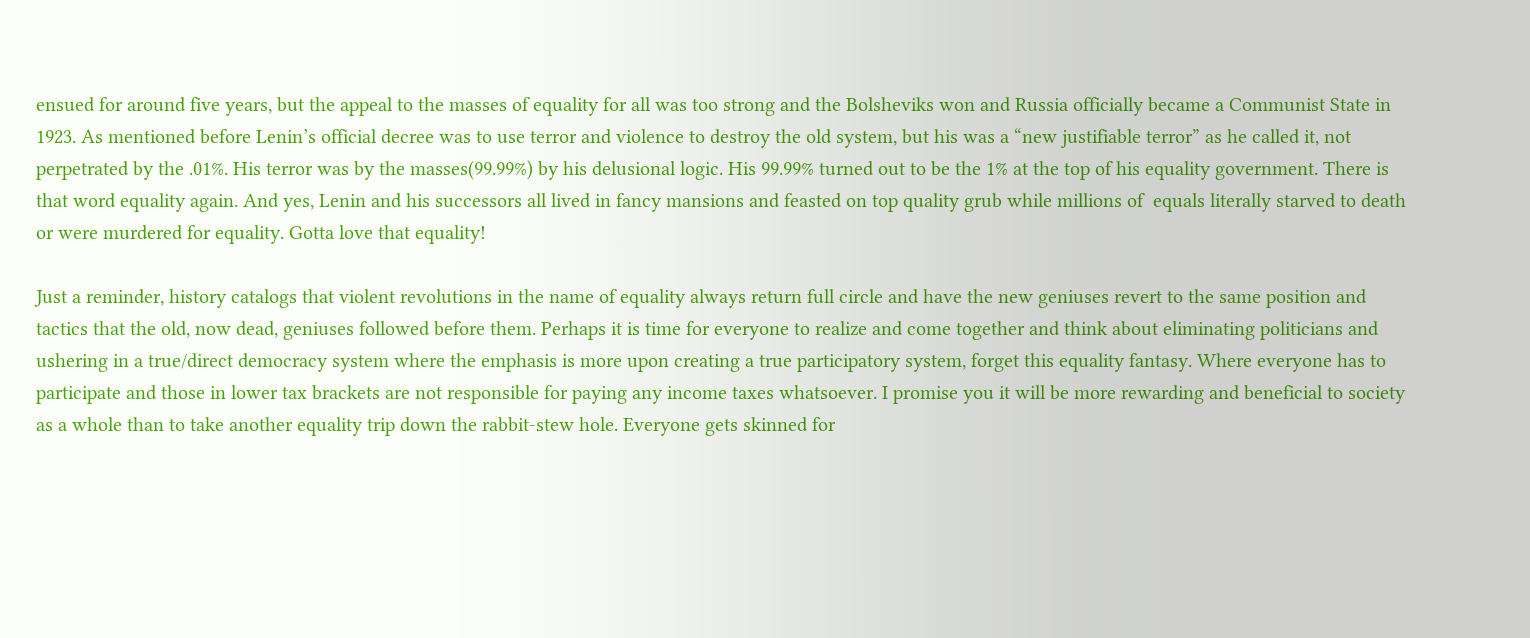ensued for around five years, but the appeal to the masses of equality for all was too strong and the Bolsheviks won and Russia officially became a Communist State in 1923. As mentioned before Lenin’s official decree was to use terror and violence to destroy the old system, but his was a “new justifiable terror” as he called it, not perpetrated by the .01%. His terror was by the masses(99.99%) by his delusional logic. His 99.99% turned out to be the 1% at the top of his equality government. There is that word equality again. And yes, Lenin and his successors all lived in fancy mansions and feasted on top quality grub while millions of  equals literally starved to death or were murdered for equality. Gotta love that equality!

Just a reminder, history catalogs that violent revolutions in the name of equality always return full circle and have the new geniuses revert to the same position and tactics that the old, now dead, geniuses followed before them. Perhaps it is time for everyone to realize and come together and think about eliminating politicians and ushering in a true/direct democracy system where the emphasis is more upon creating a true participatory system, forget this equality fantasy. Where everyone has to participate and those in lower tax brackets are not responsible for paying any income taxes whatsoever. I promise you it will be more rewarding and beneficial to society as a whole than to take another equality trip down the rabbit-stew hole. Everyone gets skinned for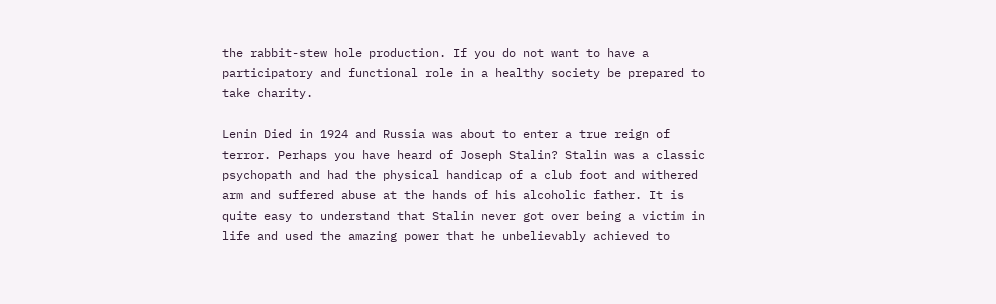the rabbit-stew hole production. If you do not want to have a participatory and functional role in a healthy society be prepared to take charity.

Lenin Died in 1924 and Russia was about to enter a true reign of terror. Perhaps you have heard of Joseph Stalin? Stalin was a classic psychopath and had the physical handicap of a club foot and withered arm and suffered abuse at the hands of his alcoholic father. It is quite easy to understand that Stalin never got over being a victim in life and used the amazing power that he unbelievably achieved to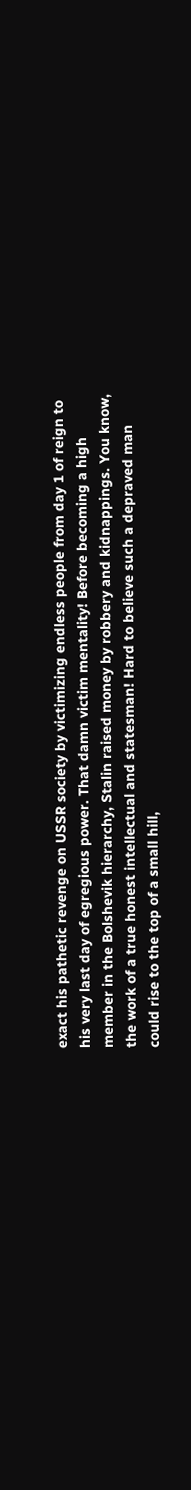exact his pathetic revenge on USSR society by victimizing endless people from day 1 of reign to his very last day of egregious power. That damn victim mentality! Before becoming a high member in the Bolshevik hierarchy, Stalin raised money by robbery and kidnappings. You know, the work of a true honest intellectual and statesman! Hard to believe such a depraved man could rise to the top of a small hill,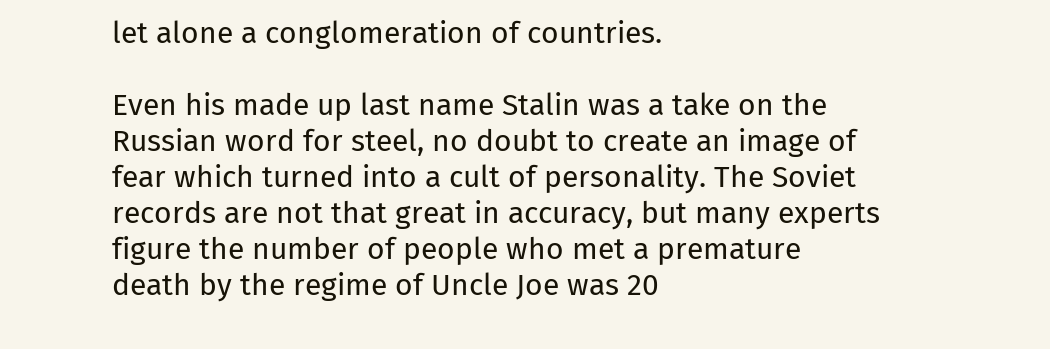let alone a conglomeration of countries.

Even his made up last name Stalin was a take on the Russian word for steel, no doubt to create an image of fear which turned into a cult of personality. The Soviet records are not that great in accuracy, but many experts figure the number of people who met a premature death by the regime of Uncle Joe was 20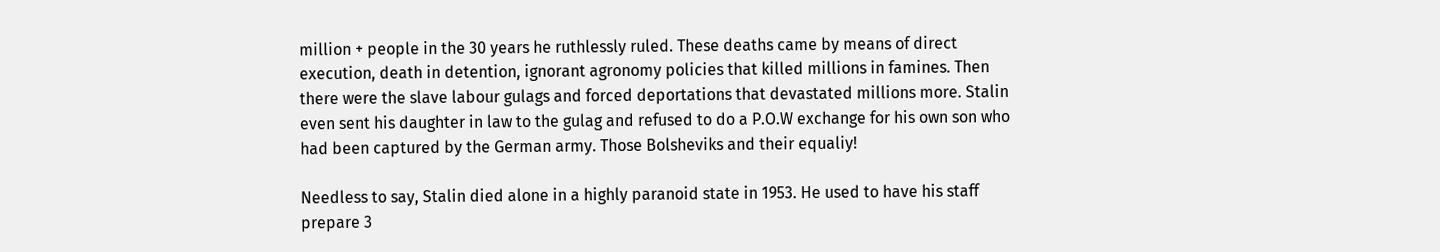million + people in the 30 years he ruthlessly ruled. These deaths came by means of direct execution, death in detention, ignorant agronomy policies that killed millions in famines. Then there were the slave labour gulags and forced deportations that devastated millions more. Stalin even sent his daughter in law to the gulag and refused to do a P.O.W exchange for his own son who had been captured by the German army. Those Bolsheviks and their equaliy!

Needless to say, Stalin died alone in a highly paranoid state in 1953. He used to have his staff prepare 3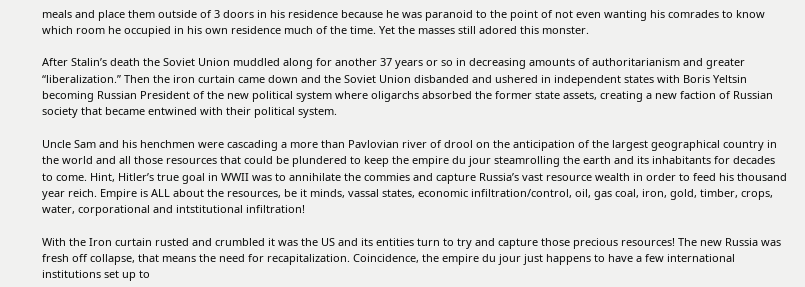meals and place them outside of 3 doors in his residence because he was paranoid to the point of not even wanting his comrades to know which room he occupied in his own residence much of the time. Yet the masses still adored this monster.

After Stalin’s death the Soviet Union muddled along for another 37 years or so in decreasing amounts of authoritarianism and greater “liberalization.” Then the iron curtain came down and the Soviet Union disbanded and ushered in independent states with Boris Yeltsin becoming Russian President of the new political system where oligarchs absorbed the former state assets, creating a new faction of Russian society that became entwined with their political system.

Uncle Sam and his henchmen were cascading a more than Pavlovian river of drool on the anticipation of the largest geographical country in the world and all those resources that could be plundered to keep the empire du jour steamrolling the earth and its inhabitants for decades to come. Hint, Hitler’s true goal in WWII was to annihilate the commies and capture Russia’s vast resource wealth in order to feed his thousand year reich. Empire is ALL about the resources, be it minds, vassal states, economic infiltration/control, oil, gas coal, iron, gold, timber, crops, water, corporational and intstitutional infiltration!

With the Iron curtain rusted and crumbled it was the US and its entities turn to try and capture those precious resources! The new Russia was fresh off collapse, that means the need for recapitalization. Coincidence, the empire du jour just happens to have a few international institutions set up to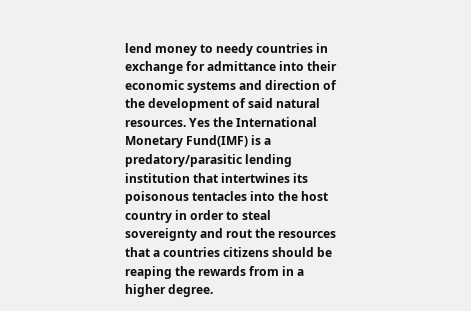lend money to needy countries in exchange for admittance into their economic systems and direction of the development of said natural resources. Yes the International Monetary Fund(IMF) is a predatory/parasitic lending institution that intertwines its poisonous tentacles into the host country in order to steal sovereignty and rout the resources that a countries citizens should be reaping the rewards from in a higher degree.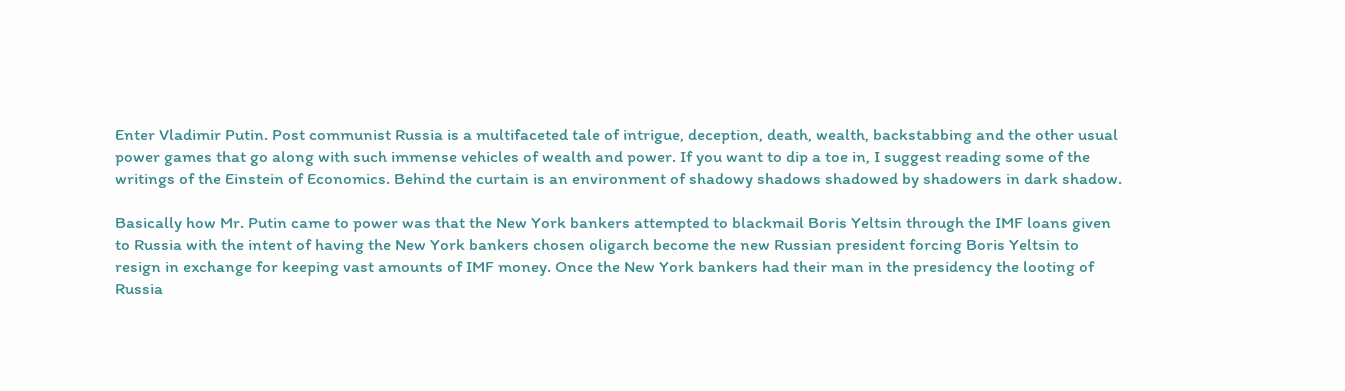Enter Vladimir Putin. Post communist Russia is a multifaceted tale of intrigue, deception, death, wealth, backstabbing and the other usual power games that go along with such immense vehicles of wealth and power. If you want to dip a toe in, I suggest reading some of the writings of the Einstein of Economics. Behind the curtain is an environment of shadowy shadows shadowed by shadowers in dark shadow.

Basically how Mr. Putin came to power was that the New York bankers attempted to blackmail Boris Yeltsin through the IMF loans given to Russia with the intent of having the New York bankers chosen oligarch become the new Russian president forcing Boris Yeltsin to resign in exchange for keeping vast amounts of IMF money. Once the New York bankers had their man in the presidency the looting of Russia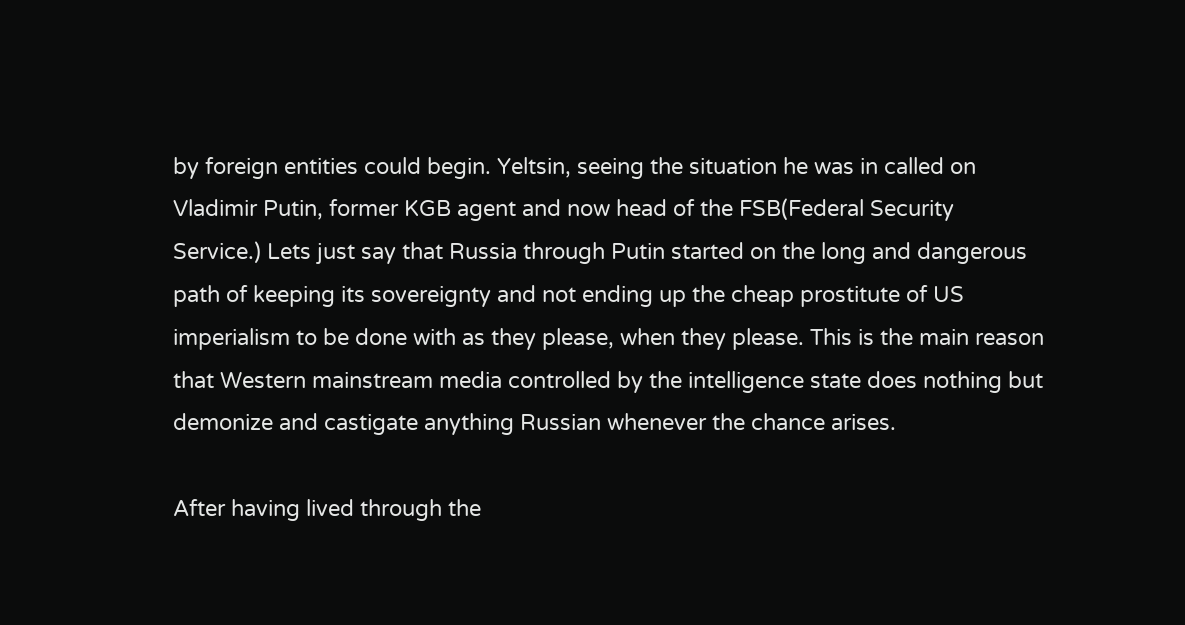by foreign entities could begin. Yeltsin, seeing the situation he was in called on Vladimir Putin, former KGB agent and now head of the FSB(Federal Security Service.) Lets just say that Russia through Putin started on the long and dangerous path of keeping its sovereignty and not ending up the cheap prostitute of US imperialism to be done with as they please, when they please. This is the main reason that Western mainstream media controlled by the intelligence state does nothing but demonize and castigate anything Russian whenever the chance arises.

After having lived through the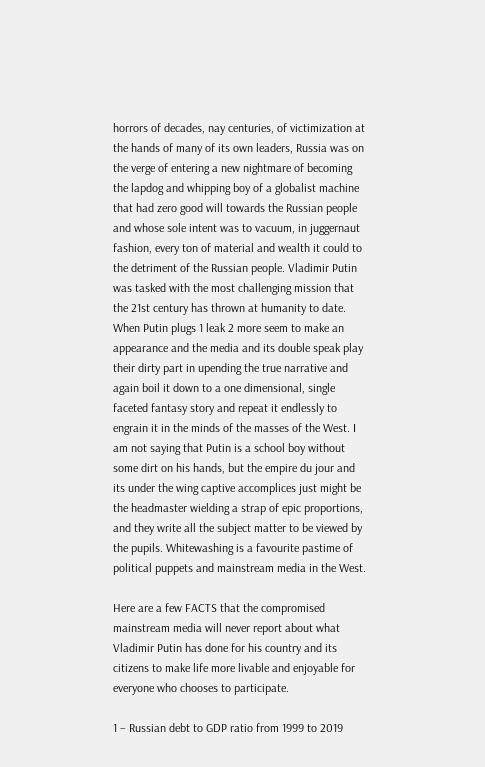horrors of decades, nay centuries, of victimization at the hands of many of its own leaders, Russia was on the verge of entering a new nightmare of becoming the lapdog and whipping boy of a globalist machine that had zero good will towards the Russian people and whose sole intent was to vacuum, in juggernaut fashion, every ton of material and wealth it could to the detriment of the Russian people. Vladimir Putin was tasked with the most challenging mission that the 21st century has thrown at humanity to date. When Putin plugs 1 leak 2 more seem to make an appearance and the media and its double speak play their dirty part in upending the true narrative and again boil it down to a one dimensional, single faceted fantasy story and repeat it endlessly to engrain it in the minds of the masses of the West. I am not saying that Putin is a school boy without some dirt on his hands, but the empire du jour and its under the wing captive accomplices just might be the headmaster wielding a strap of epic proportions, and they write all the subject matter to be viewed by the pupils. Whitewashing is a favourite pastime of political puppets and mainstream media in the West.

Here are a few FACTS that the compromised mainstream media will never report about what Vladimir Putin has done for his country and its citizens to make life more livable and enjoyable for everyone who chooses to participate.

1 – Russian debt to GDP ratio from 1999 to 2019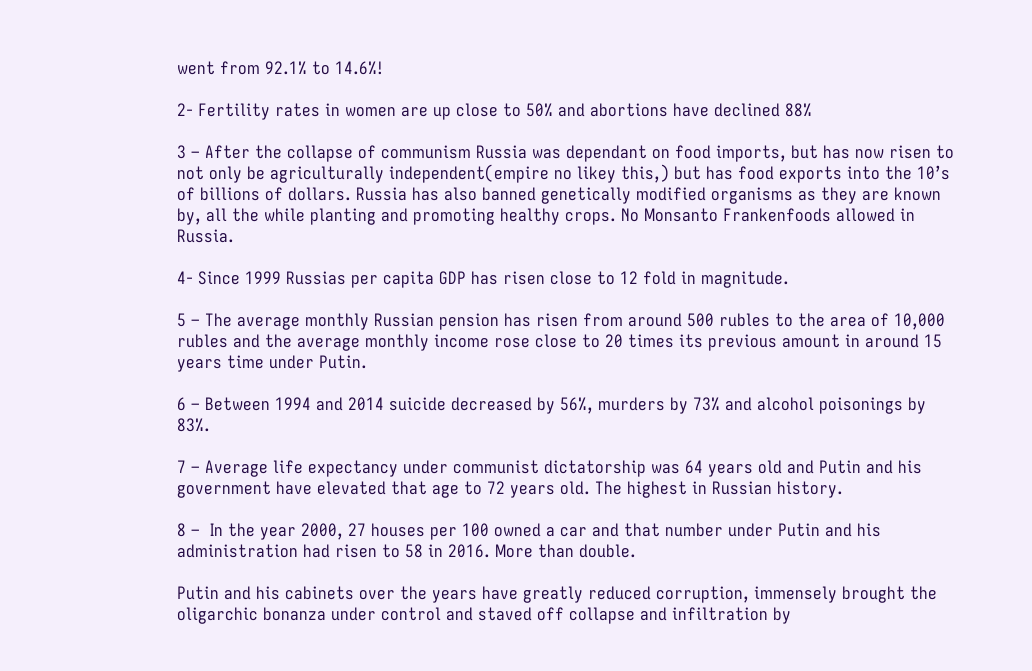went from 92.1% to 14.6%!

2- Fertility rates in women are up close to 50% and abortions have declined 88%

3 – After the collapse of communism Russia was dependant on food imports, but has now risen to not only be agriculturally independent(empire no likey this,) but has food exports into the 10’s of billions of dollars. Russia has also banned genetically modified organisms as they are known by, all the while planting and promoting healthy crops. No Monsanto Frankenfoods allowed in Russia.

4- Since 1999 Russias per capita GDP has risen close to 12 fold in magnitude.

5 – The average monthly Russian pension has risen from around 500 rubles to the area of 10,000 rubles and the average monthly income rose close to 20 times its previous amount in around 15 years time under Putin.

6 – Between 1994 and 2014 suicide decreased by 56%, murders by 73% and alcohol poisonings by 83%.

7 – Average life expectancy under communist dictatorship was 64 years old and Putin and his government have elevated that age to 72 years old. The highest in Russian history.

8 –  In the year 2000, 27 houses per 100 owned a car and that number under Putin and his administration had risen to 58 in 2016. More than double.

Putin and his cabinets over the years have greatly reduced corruption, immensely brought the oligarchic bonanza under control and staved off collapse and infiltration by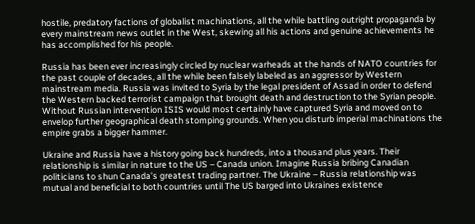hostile, predatory factions of globalist machinations, all the while battling outright propaganda by every mainstream news outlet in the West, skewing all his actions and genuine achievements he has accomplished for his people.

Russia has been ever increasingly circled by nuclear warheads at the hands of NATO countries for the past couple of decades, all the while been falsely labeled as an aggressor by Western mainstream media. Russia was invited to Syria by the legal president of Assad in order to defend the Western backed terrorist campaign that brought death and destruction to the Syrian people. Without Russian intervention ISIS would most certainly have captured Syria and moved on to envelop further geographical death stomping grounds. When you disturb imperial machinations the empire grabs a bigger hammer.

Ukraine and Russia have a history going back hundreds, into a thousand plus years. Their relationship is similar in nature to the US – Canada union. Imagine Russia bribing Canadian politicians to shun Canada’s greatest trading partner. The Ukraine – Russia relationship was mutual and beneficial to both countries until The US barged into Ukraines existence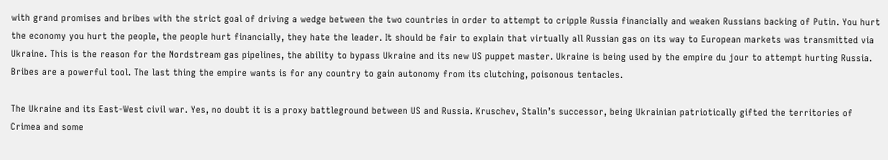with grand promises and bribes with the strict goal of driving a wedge between the two countries in order to attempt to cripple Russia financially and weaken Russians backing of Putin. You hurt the economy you hurt the people, the people hurt financially, they hate the leader. It should be fair to explain that virtually all Russian gas on its way to European markets was transmitted via Ukraine. This is the reason for the Nordstream gas pipelines, the ability to bypass Ukraine and its new US puppet master. Ukraine is being used by the empire du jour to attempt hurting Russia. Bribes are a powerful tool. The last thing the empire wants is for any country to gain autonomy from its clutching, poisonous tentacles.

The Ukraine and its East-West civil war. Yes, no doubt it is a proxy battleground between US and Russia. Kruschev, Stalin’s successor, being Ukrainian patriotically gifted the territories of Crimea and some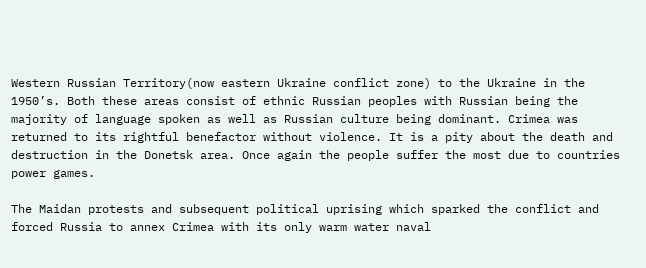Western Russian Territory(now eastern Ukraine conflict zone) to the Ukraine in the 1950’s. Both these areas consist of ethnic Russian peoples with Russian being the majority of language spoken as well as Russian culture being dominant. Crimea was returned to its rightful benefactor without violence. It is a pity about the death and destruction in the Donetsk area. Once again the people suffer the most due to countries power games.

The Maidan protests and subsequent political uprising which sparked the conflict and forced Russia to annex Crimea with its only warm water naval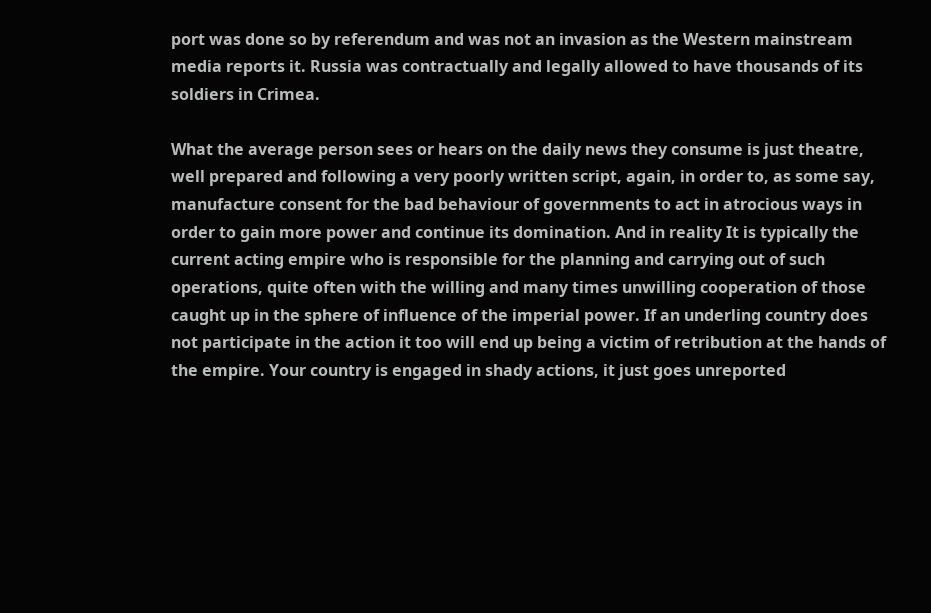port was done so by referendum and was not an invasion as the Western mainstream media reports it. Russia was contractually and legally allowed to have thousands of its soldiers in Crimea.

What the average person sees or hears on the daily news they consume is just theatre, well prepared and following a very poorly written script, again, in order to, as some say, manufacture consent for the bad behaviour of governments to act in atrocious ways in order to gain more power and continue its domination. And in reality It is typically the current acting empire who is responsible for the planning and carrying out of such operations, quite often with the willing and many times unwilling cooperation of those caught up in the sphere of influence of the imperial power. If an underling country does not participate in the action it too will end up being a victim of retribution at the hands of the empire. Your country is engaged in shady actions, it just goes unreported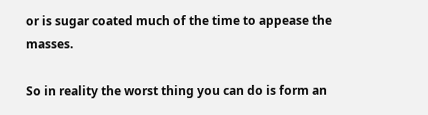or is sugar coated much of the time to appease the masses.

So in reality the worst thing you can do is form an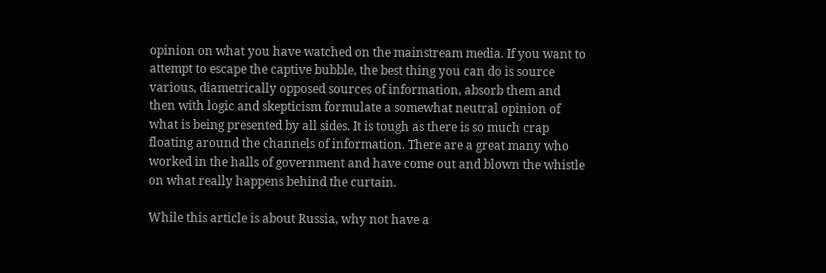opinion on what you have watched on the mainstream media. If you want to attempt to escape the captive bubble, the best thing you can do is source various, diametrically opposed sources of information, absorb them and then with logic and skepticism formulate a somewhat neutral opinion of what is being presented by all sides. It is tough as there is so much crap floating around the channels of information. There are a great many who worked in the halls of government and have come out and blown the whistle on what really happens behind the curtain.

While this article is about Russia, why not have a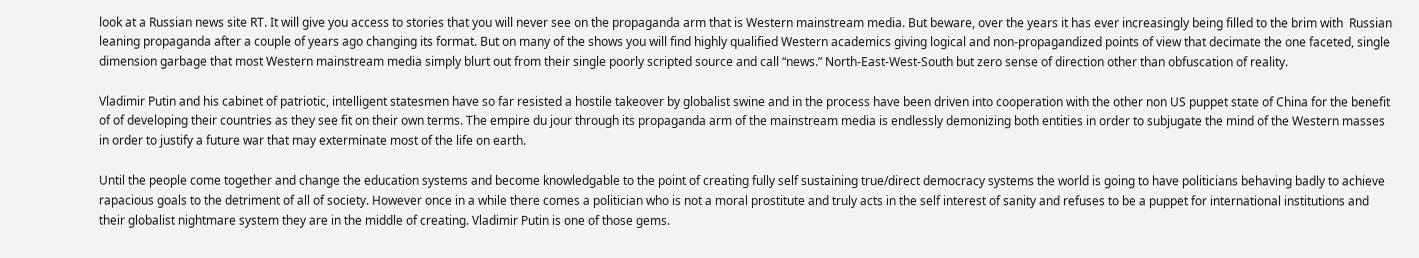look at a Russian news site RT. It will give you access to stories that you will never see on the propaganda arm that is Western mainstream media. But beware, over the years it has ever increasingly being filled to the brim with  Russian leaning propaganda after a couple of years ago changing its format. But on many of the shows you will find highly qualified Western academics giving logical and non-propagandized points of view that decimate the one faceted, single dimension garbage that most Western mainstream media simply blurt out from their single poorly scripted source and call “news.” North-East-West-South but zero sense of direction other than obfuscation of reality.

Vladimir Putin and his cabinet of patriotic, intelligent statesmen have so far resisted a hostile takeover by globalist swine and in the process have been driven into cooperation with the other non US puppet state of China for the benefit of of developing their countries as they see fit on their own terms. The empire du jour through its propaganda arm of the mainstream media is endlessly demonizing both entities in order to subjugate the mind of the Western masses in order to justify a future war that may exterminate most of the life on earth.

Until the people come together and change the education systems and become knowledgable to the point of creating fully self sustaining true/direct democracy systems the world is going to have politicians behaving badly to achieve rapacious goals to the detriment of all of society. However once in a while there comes a politician who is not a moral prostitute and truly acts in the self interest of sanity and refuses to be a puppet for international institutions and their globalist nightmare system they are in the middle of creating. Vladimir Putin is one of those gems.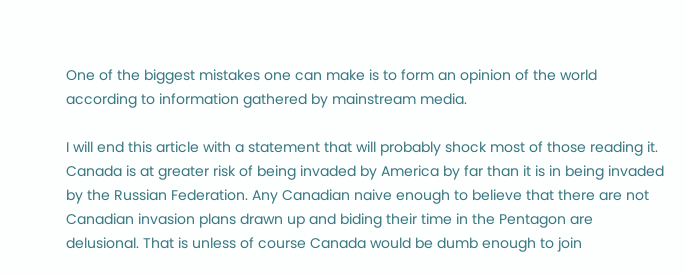One of the biggest mistakes one can make is to form an opinion of the world according to information gathered by mainstream media.

I will end this article with a statement that will probably shock most of those reading it. Canada is at greater risk of being invaded by America by far than it is in being invaded by the Russian Federation. Any Canadian naive enough to believe that there are not Canadian invasion plans drawn up and biding their time in the Pentagon are delusional. That is unless of course Canada would be dumb enough to join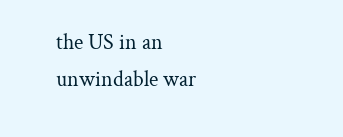the US in an unwindable war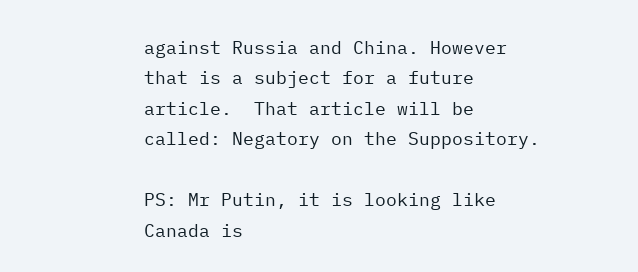against Russia and China. However that is a subject for a future article.  That article will be called: Negatory on the Suppository.

PS: Mr Putin, it is looking like Canada is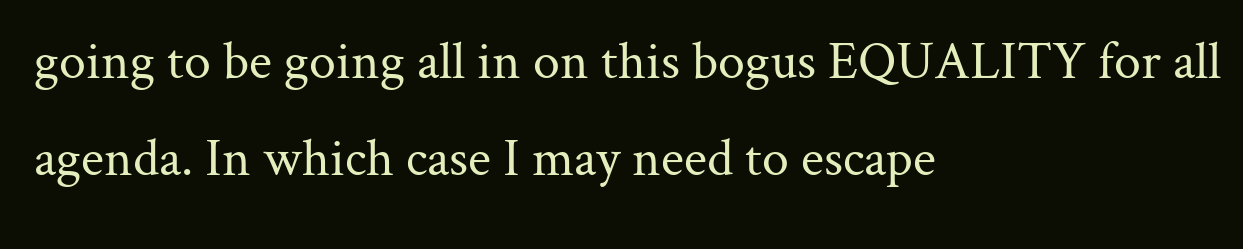going to be going all in on this bogus EQUALITY for all agenda. In which case I may need to escape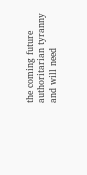the coming future authoritarian tyranny and will need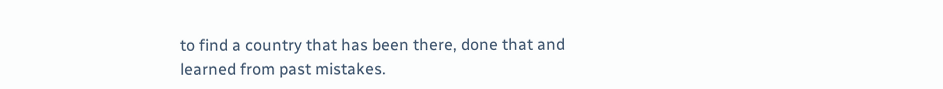to find a country that has been there, done that and learned from past mistakes.